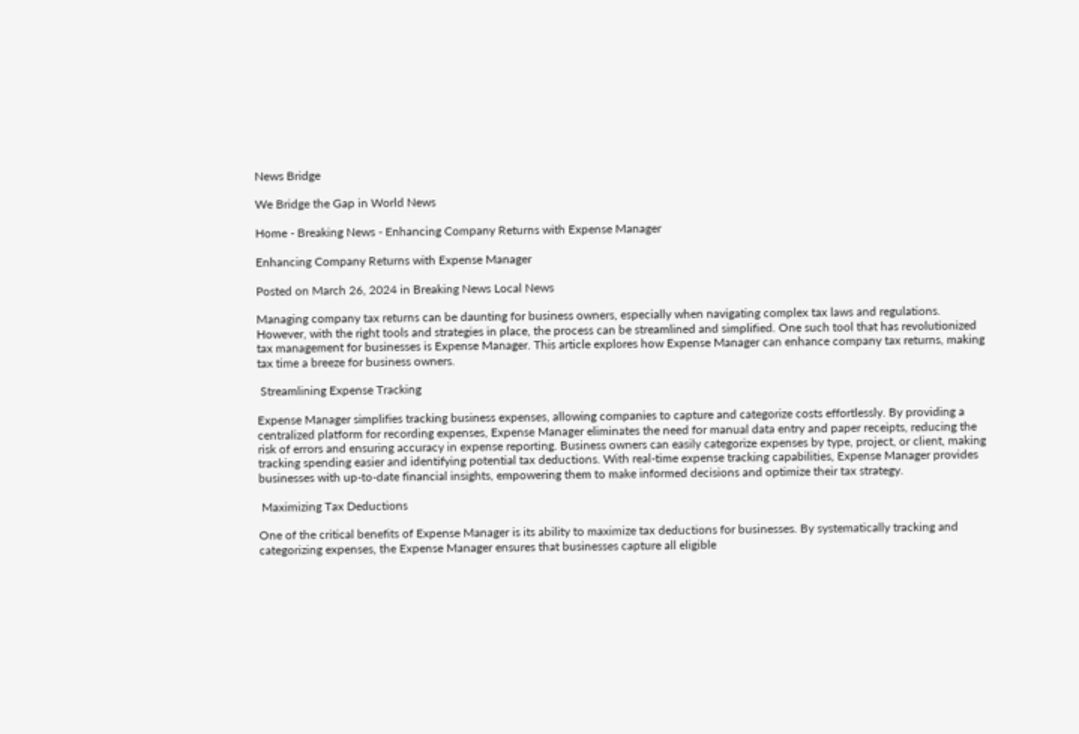News Bridge

We Bridge the Gap in World News

Home - Breaking News - Enhancing Company Returns with Expense Manager

Enhancing Company Returns with Expense Manager

Posted on March 26, 2024 in Breaking News Local News

Managing company tax returns can be daunting for business owners, especially when navigating complex tax laws and regulations. However, with the right tools and strategies in place, the process can be streamlined and simplified. One such tool that has revolutionized tax management for businesses is Expense Manager. This article explores how Expense Manager can enhance company tax returns, making tax time a breeze for business owners.

 Streamlining Expense Tracking

Expense Manager simplifies tracking business expenses, allowing companies to capture and categorize costs effortlessly. By providing a centralized platform for recording expenses, Expense Manager eliminates the need for manual data entry and paper receipts, reducing the risk of errors and ensuring accuracy in expense reporting. Business owners can easily categorize expenses by type, project, or client, making tracking spending easier and identifying potential tax deductions. With real-time expense tracking capabilities, Expense Manager provides businesses with up-to-date financial insights, empowering them to make informed decisions and optimize their tax strategy.

 Maximizing Tax Deductions

One of the critical benefits of Expense Manager is its ability to maximize tax deductions for businesses. By systematically tracking and categorizing expenses, the Expense Manager ensures that businesses capture all eligible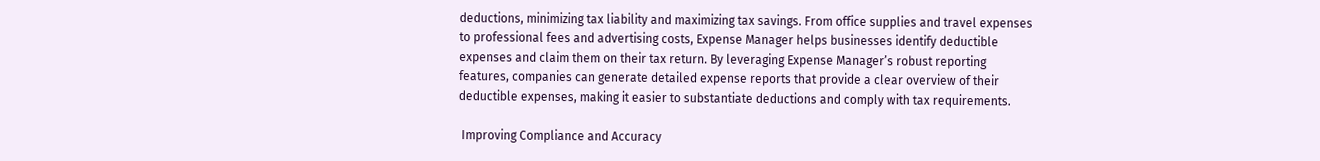deductions, minimizing tax liability and maximizing tax savings. From office supplies and travel expenses to professional fees and advertising costs, Expense Manager helps businesses identify deductible expenses and claim them on their tax return. By leveraging Expense Manager’s robust reporting features, companies can generate detailed expense reports that provide a clear overview of their deductible expenses, making it easier to substantiate deductions and comply with tax requirements.

 Improving Compliance and Accuracy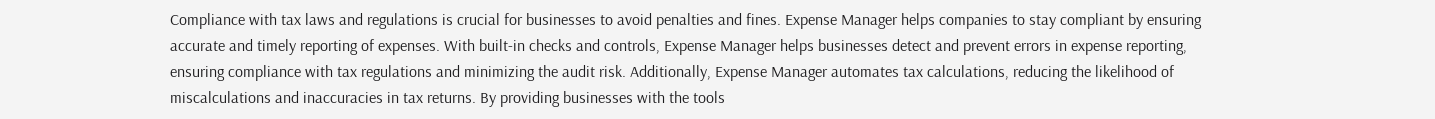Compliance with tax laws and regulations is crucial for businesses to avoid penalties and fines. Expense Manager helps companies to stay compliant by ensuring accurate and timely reporting of expenses. With built-in checks and controls, Expense Manager helps businesses detect and prevent errors in expense reporting, ensuring compliance with tax regulations and minimizing the audit risk. Additionally, Expense Manager automates tax calculations, reducing the likelihood of miscalculations and inaccuracies in tax returns. By providing businesses with the tools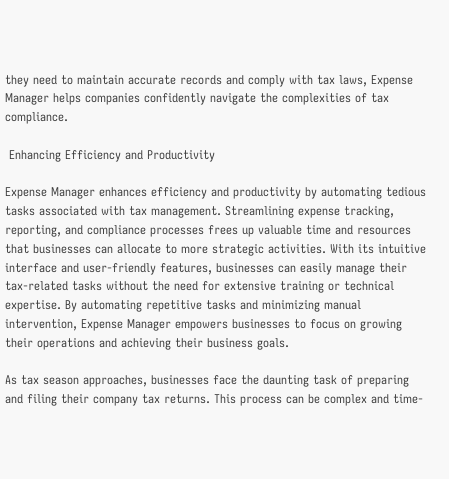they need to maintain accurate records and comply with tax laws, Expense Manager helps companies confidently navigate the complexities of tax compliance.

 Enhancing Efficiency and Productivity

Expense Manager enhances efficiency and productivity by automating tedious tasks associated with tax management. Streamlining expense tracking, reporting, and compliance processes frees up valuable time and resources that businesses can allocate to more strategic activities. With its intuitive interface and user-friendly features, businesses can easily manage their tax-related tasks without the need for extensive training or technical expertise. By automating repetitive tasks and minimizing manual intervention, Expense Manager empowers businesses to focus on growing their operations and achieving their business goals.

As tax season approaches, businesses face the daunting task of preparing and filing their company tax returns. This process can be complex and time-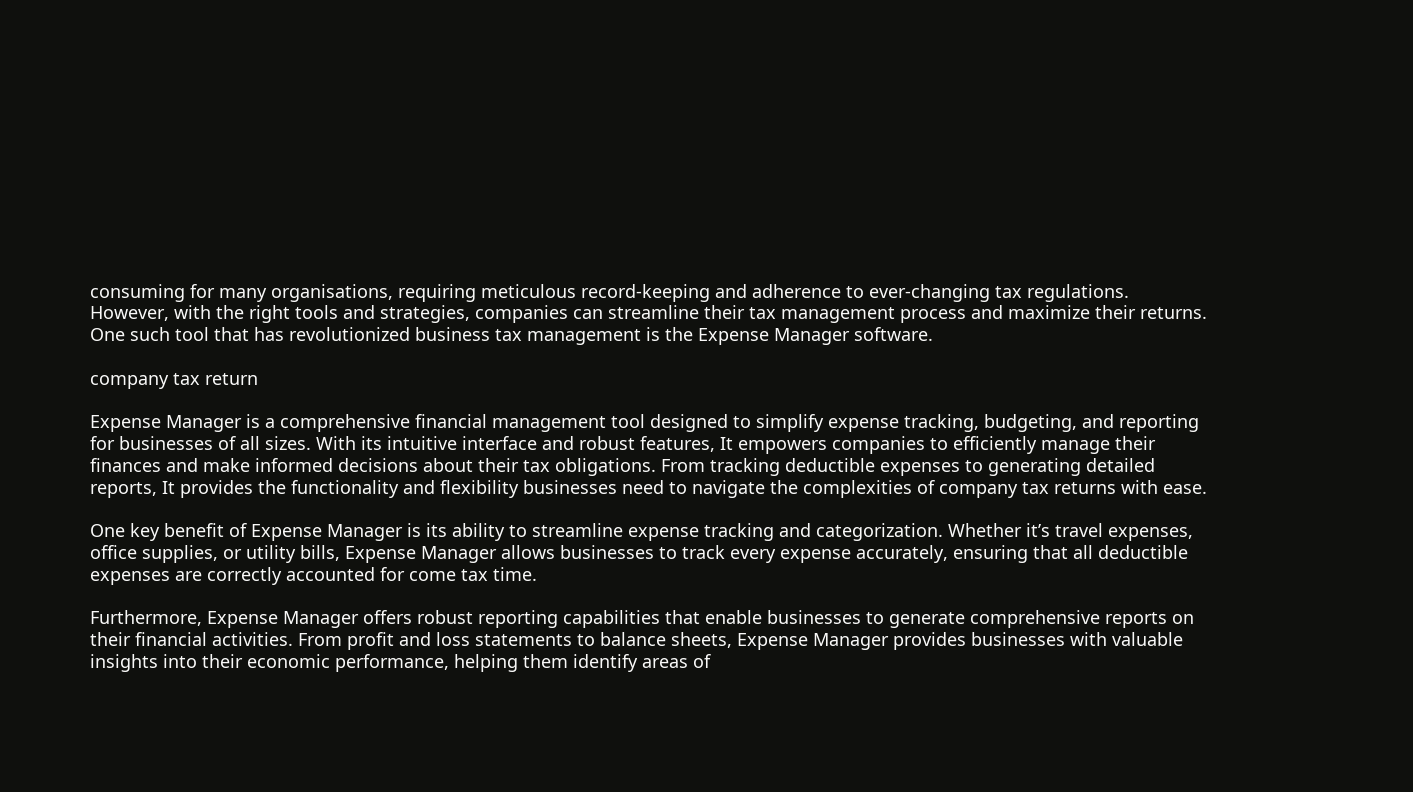consuming for many organisations, requiring meticulous record-keeping and adherence to ever-changing tax regulations. However, with the right tools and strategies, companies can streamline their tax management process and maximize their returns. One such tool that has revolutionized business tax management is the Expense Manager software.

company tax return

Expense Manager is a comprehensive financial management tool designed to simplify expense tracking, budgeting, and reporting for businesses of all sizes. With its intuitive interface and robust features, It empowers companies to efficiently manage their finances and make informed decisions about their tax obligations. From tracking deductible expenses to generating detailed reports, It provides the functionality and flexibility businesses need to navigate the complexities of company tax returns with ease.

One key benefit of Expense Manager is its ability to streamline expense tracking and categorization. Whether it’s travel expenses, office supplies, or utility bills, Expense Manager allows businesses to track every expense accurately, ensuring that all deductible expenses are correctly accounted for come tax time.

Furthermore, Expense Manager offers robust reporting capabilities that enable businesses to generate comprehensive reports on their financial activities. From profit and loss statements to balance sheets, Expense Manager provides businesses with valuable insights into their economic performance, helping them identify areas of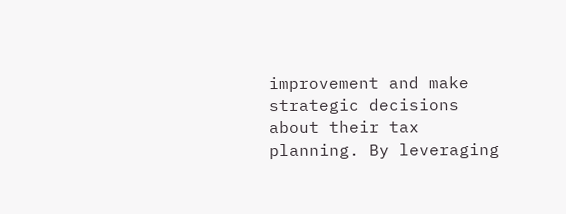improvement and make strategic decisions about their tax planning. By leveraging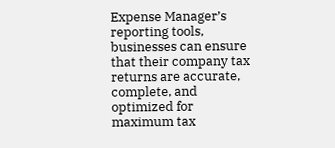Expense Manager’s reporting tools, businesses can ensure that their company tax returns are accurate, complete, and optimized for maximum tax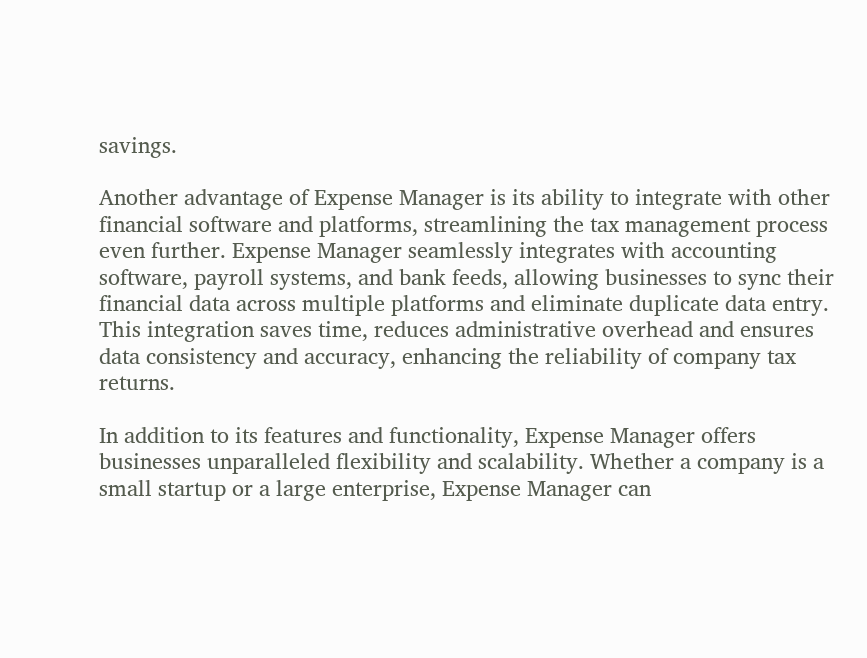savings.

Another advantage of Expense Manager is its ability to integrate with other financial software and platforms, streamlining the tax management process even further. Expense Manager seamlessly integrates with accounting software, payroll systems, and bank feeds, allowing businesses to sync their financial data across multiple platforms and eliminate duplicate data entry. This integration saves time, reduces administrative overhead and ensures data consistency and accuracy, enhancing the reliability of company tax returns.

In addition to its features and functionality, Expense Manager offers businesses unparalleled flexibility and scalability. Whether a company is a small startup or a large enterprise, Expense Manager can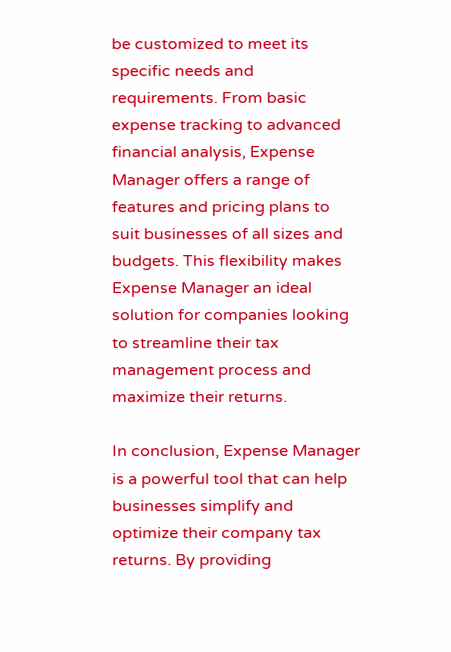be customized to meet its specific needs and requirements. From basic expense tracking to advanced financial analysis, Expense Manager offers a range of features and pricing plans to suit businesses of all sizes and budgets. This flexibility makes Expense Manager an ideal solution for companies looking to streamline their tax management process and maximize their returns.

In conclusion, Expense Manager is a powerful tool that can help businesses simplify and optimize their company tax returns. By providing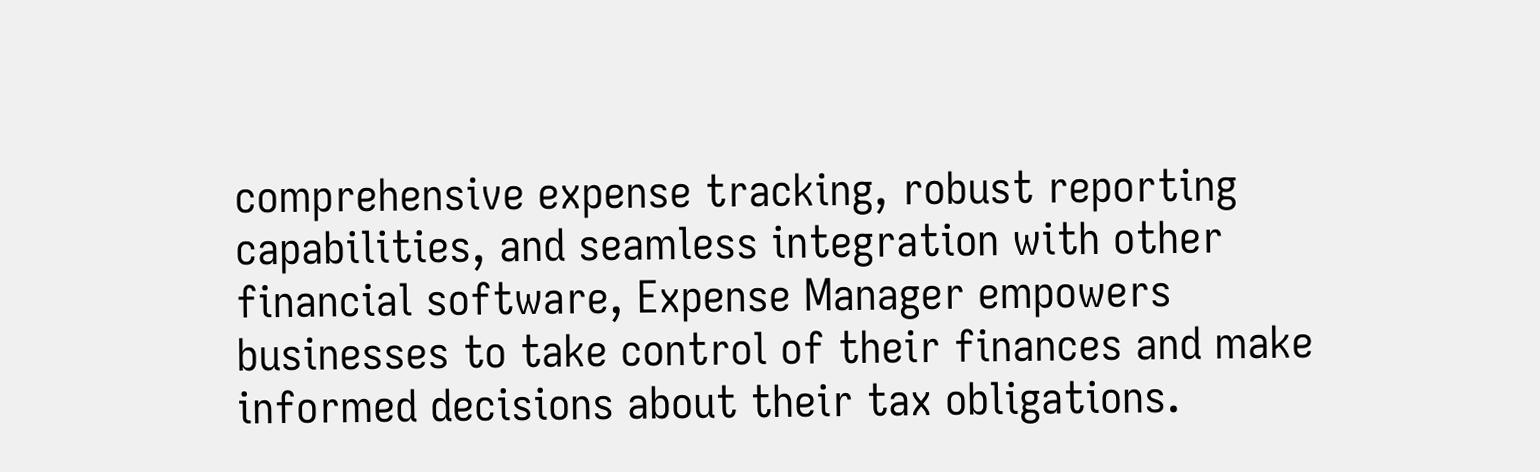comprehensive expense tracking, robust reporting capabilities, and seamless integration with other financial software, Expense Manager empowers businesses to take control of their finances and make informed decisions about their tax obligations.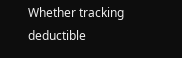Whether tracking deductible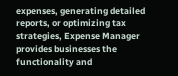expenses, generating detailed reports, or optimizing tax strategies, Expense Manager provides businesses the functionality and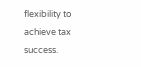flexibility to achieve tax success.